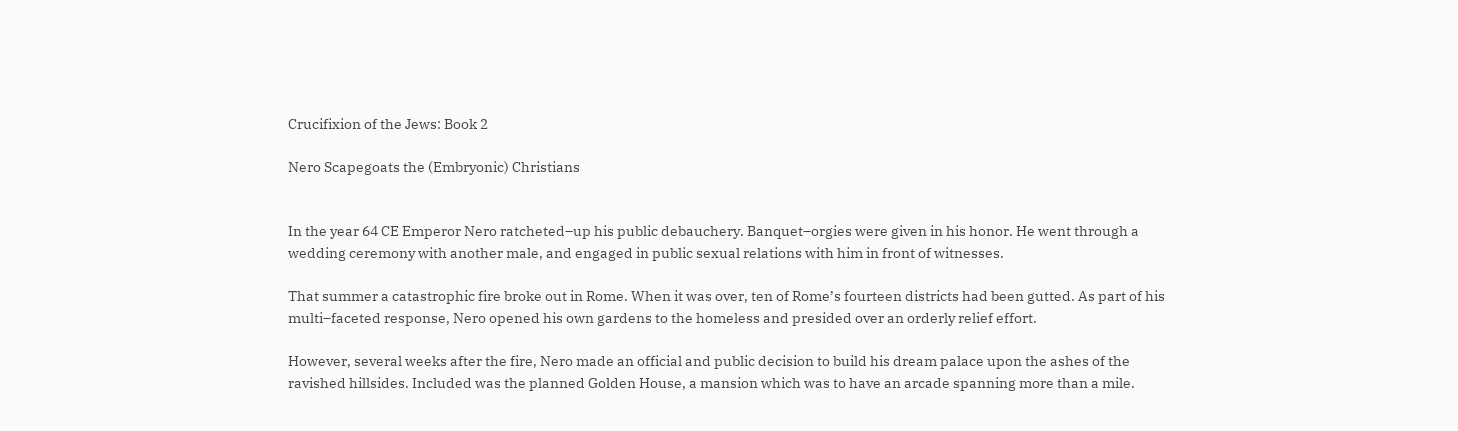Crucifixion of the Jews: Book 2

Nero Scapegoats the (Embryonic) Christians


In the year 64 CE Emperor Nero ratcheted–up his public debauchery. Banquet–orgies were given in his honor. He went through a wedding ceremony with another male, and engaged in public sexual relations with him in front of witnesses.

That summer a catastrophic fire broke out in Rome. When it was over, ten of Rome’s fourteen districts had been gutted. As part of his multi–faceted response, Nero opened his own gardens to the homeless and presided over an orderly relief effort.

However, several weeks after the fire, Nero made an official and public decision to build his dream palace upon the ashes of the ravished hillsides. Included was the planned Golden House, a mansion which was to have an arcade spanning more than a mile.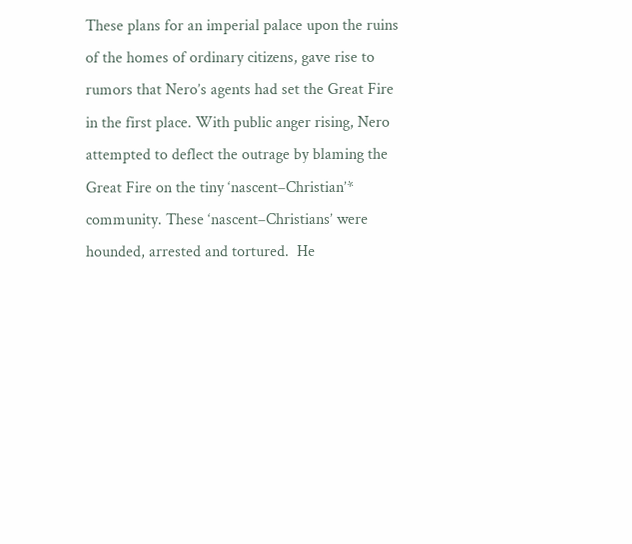These plans for an imperial palace upon the ruins of the homes of ordinary citizens, gave rise to rumors that Nero’s agents had set the Great Fire in the first place. With public anger rising, Nero attempted to deflect the outrage by blaming the Great Fire on the tiny ‘nascent–Christian’* community. These ‘nascent–Christians’ were hounded, arrested and tortured.  He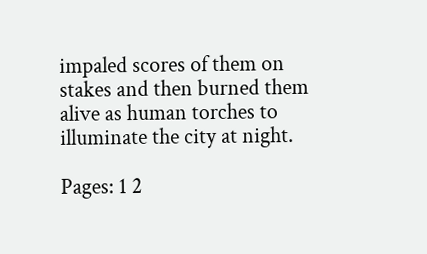impaled scores of them on stakes and then burned them alive as human torches to illuminate the city at night.

Pages: 1 2